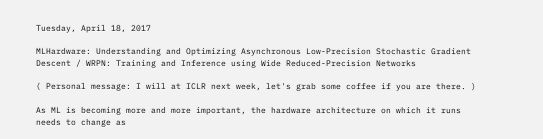Tuesday, April 18, 2017

MLHardware: Understanding and Optimizing Asynchronous Low-Precision Stochastic Gradient Descent / WRPN: Training and Inference using Wide Reduced-Precision Networks

( Personal message: I will at ICLR next week, let's grab some coffee if you are there. )

As ML is becoming more and more important, the hardware architecture on which it runs needs to change as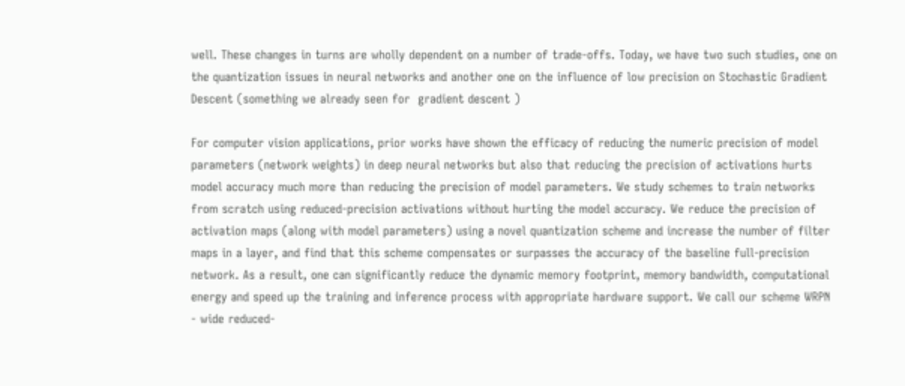well. These changes in turns are wholly dependent on a number of trade-offs. Today, we have two such studies, one on the quantization issues in neural networks and another one on the influence of low precision on Stochastic Gradient Descent (something we already seen for  gradient descent )

For computer vision applications, prior works have shown the efficacy of reducing the numeric precision of model parameters (network weights) in deep neural networks but also that reducing the precision of activations hurts model accuracy much more than reducing the precision of model parameters. We study schemes to train networks from scratch using reduced-precision activations without hurting the model accuracy. We reduce the precision of activation maps (along with model parameters) using a novel quantization scheme and increase the number of filter maps in a layer, and find that this scheme compensates or surpasses the accuracy of the baseline full-precision network. As a result, one can significantly reduce the dynamic memory footprint, memory bandwidth, computational energy and speed up the training and inference process with appropriate hardware support. We call our scheme WRPN - wide reduced-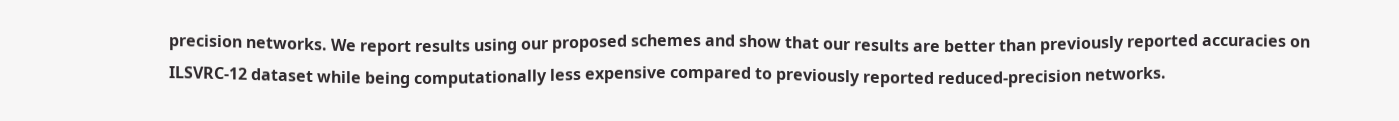precision networks. We report results using our proposed schemes and show that our results are better than previously reported accuracies on ILSVRC-12 dataset while being computationally less expensive compared to previously reported reduced-precision networks.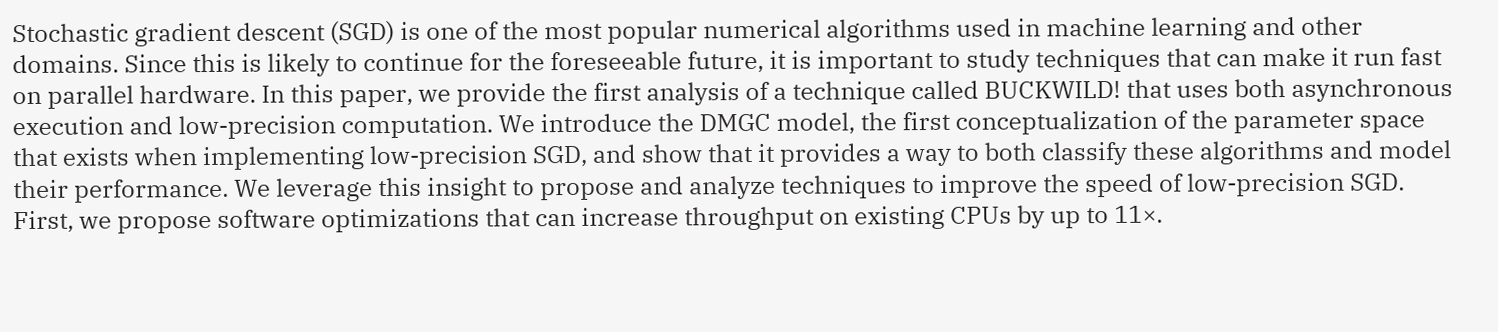Stochastic gradient descent (SGD) is one of the most popular numerical algorithms used in machine learning and other domains. Since this is likely to continue for the foreseeable future, it is important to study techniques that can make it run fast on parallel hardware. In this paper, we provide the first analysis of a technique called BUCKWILD! that uses both asynchronous execution and low-precision computation. We introduce the DMGC model, the first conceptualization of the parameter space that exists when implementing low-precision SGD, and show that it provides a way to both classify these algorithms and model their performance. We leverage this insight to propose and analyze techniques to improve the speed of low-precision SGD. First, we propose software optimizations that can increase throughput on existing CPUs by up to 11×.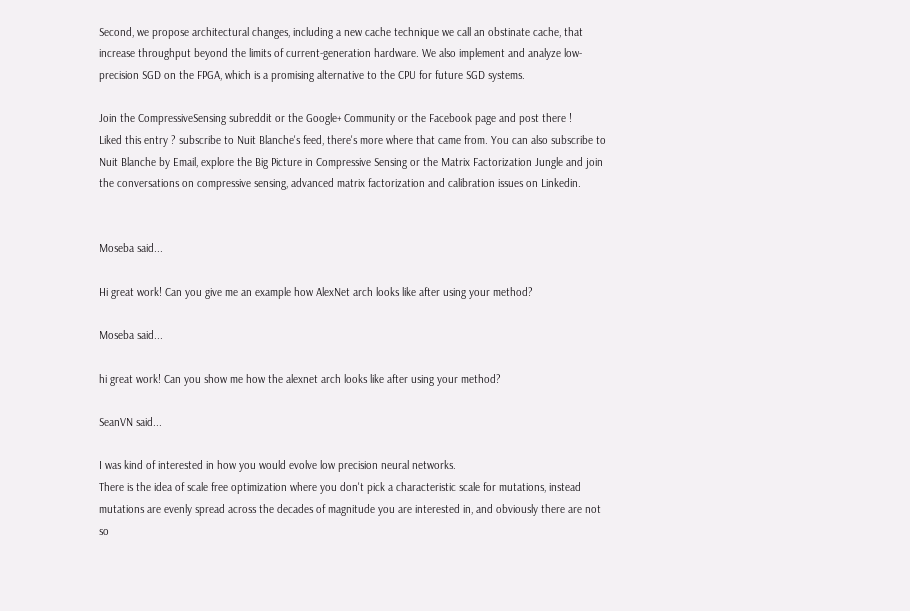Second, we propose architectural changes, including a new cache technique we call an obstinate cache, that increase throughput beyond the limits of current-generation hardware. We also implement and analyze low-precision SGD on the FPGA, which is a promising alternative to the CPU for future SGD systems.

Join the CompressiveSensing subreddit or the Google+ Community or the Facebook page and post there !
Liked this entry ? subscribe to Nuit Blanche's feed, there's more where that came from. You can also subscribe to Nuit Blanche by Email, explore the Big Picture in Compressive Sensing or the Matrix Factorization Jungle and join the conversations on compressive sensing, advanced matrix factorization and calibration issues on Linkedin.


Moseba said...

Hi great work! Can you give me an example how AlexNet arch looks like after using your method?

Moseba said...

hi great work! Can you show me how the alexnet arch looks like after using your method?

SeanVN said...

I was kind of interested in how you would evolve low precision neural networks.
There is the idea of scale free optimization where you don't pick a characteristic scale for mutations, instead mutations are evenly spread across the decades of magnitude you are interested in, and obviously there are not so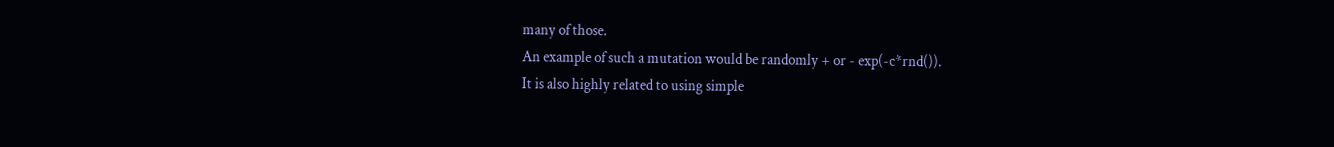many of those.
An example of such a mutation would be randomly + or - exp(-c*rnd()).
It is also highly related to using simple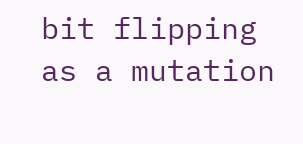bit flipping as a mutation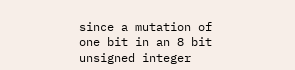since a mutation of one bit in an 8 bit unsigned integer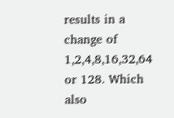results in a change of 1,2,4,8,16,32,64 or 128. Which also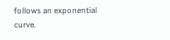follows an exponential curve.